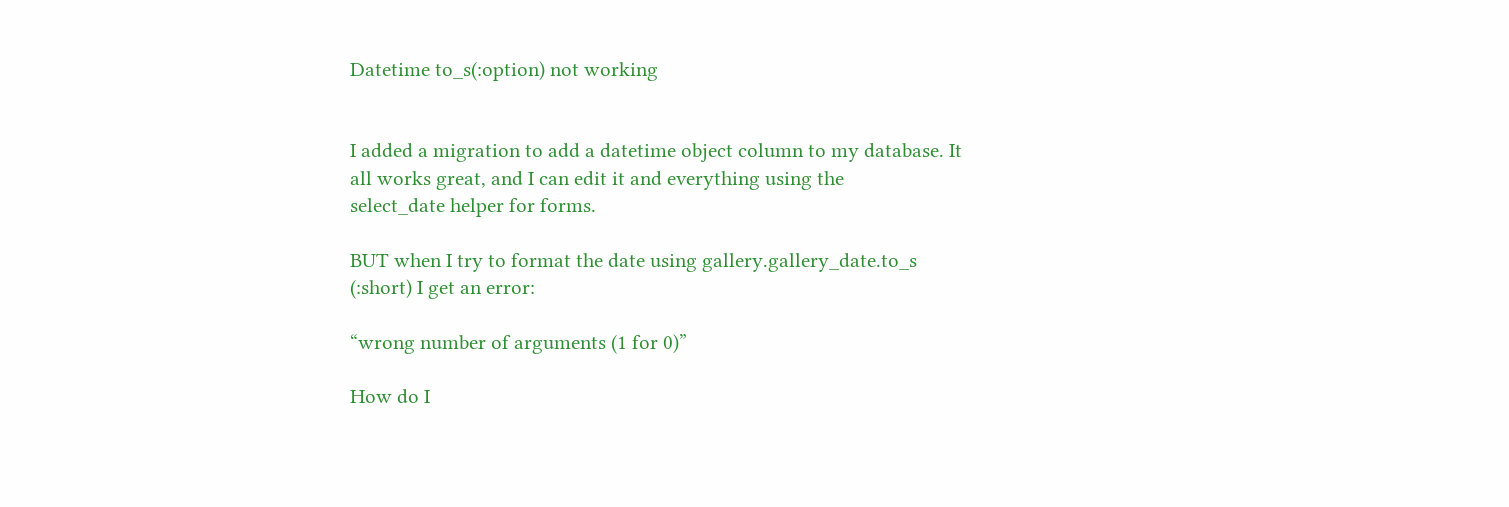Datetime to_s(:option) not working


I added a migration to add a datetime object column to my database. It
all works great, and I can edit it and everything using the
select_date helper for forms.

BUT when I try to format the date using gallery.gallery_date.to_s
(:short) I get an error:

“wrong number of arguments (1 for 0)”

How do I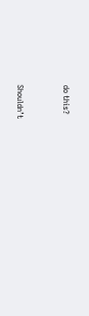do this?


Shouldn’t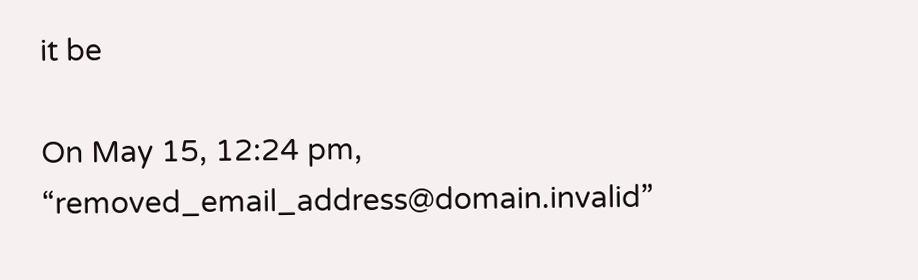it be

On May 15, 12:24 pm, “removed_email_address@domain.invalid”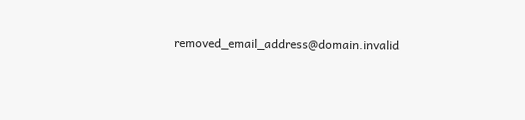removed_email_address@domain.invalid